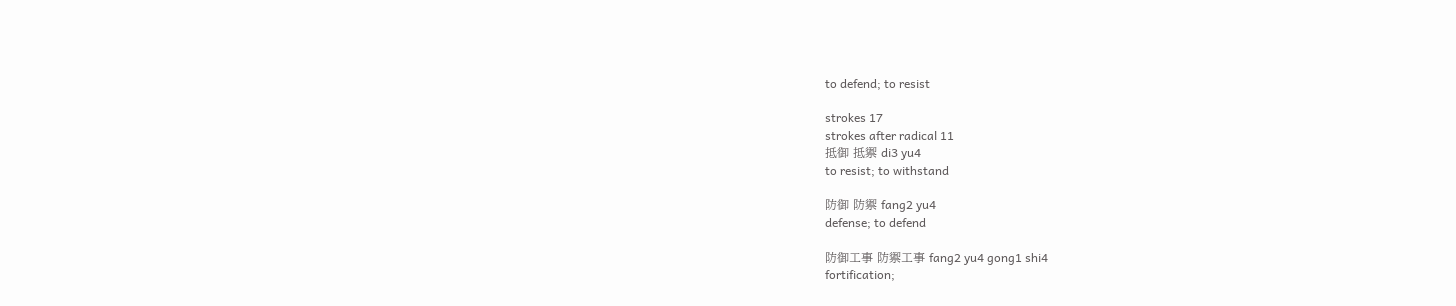to defend; to resist

strokes 17
strokes after radical 11
抵御 抵禦 di3 yu4
to resist; to withstand

防御 防禦 fang2 yu4
defense; to defend

防御工事 防禦工事 fang2 yu4 gong1 shi4
fortification;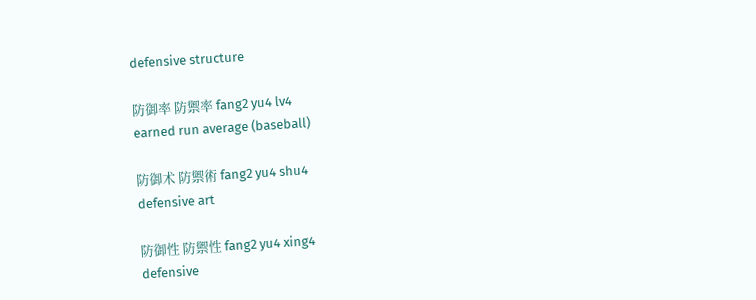defensive structure

防御率 防禦率 fang2 yu4 lv4
earned run average (baseball)

防御术 防禦術 fang2 yu4 shu4
defensive art

防御性 防禦性 fang2 yu4 xing4
defensive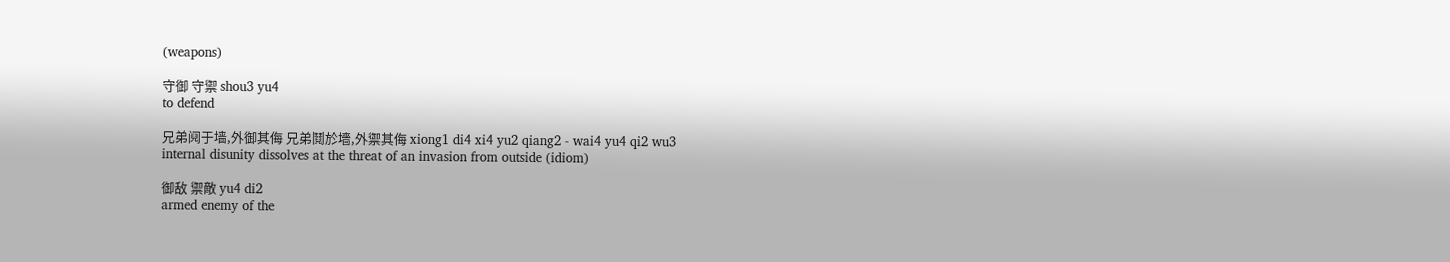(weapons)

守御 守禦 shou3 yu4
to defend

兄弟阋于墙,外御其侮 兄弟鬩於墻,外禦其侮 xiong1 di4 xi4 yu2 qiang2 - wai4 yu4 qi2 wu3
internal disunity dissolves at the threat of an invasion from outside (idiom)

御敌 禦敵 yu4 di2
armed enemy of the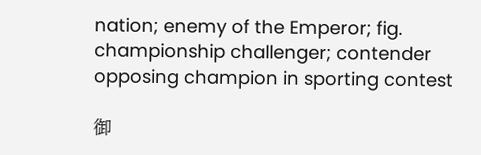nation; enemy of the Emperor; fig. championship challenger; contender opposing champion in sporting contest

御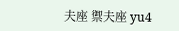夫座 禦夫座 yu4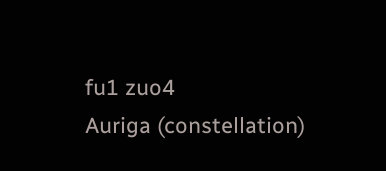fu1 zuo4
Auriga (constellation)